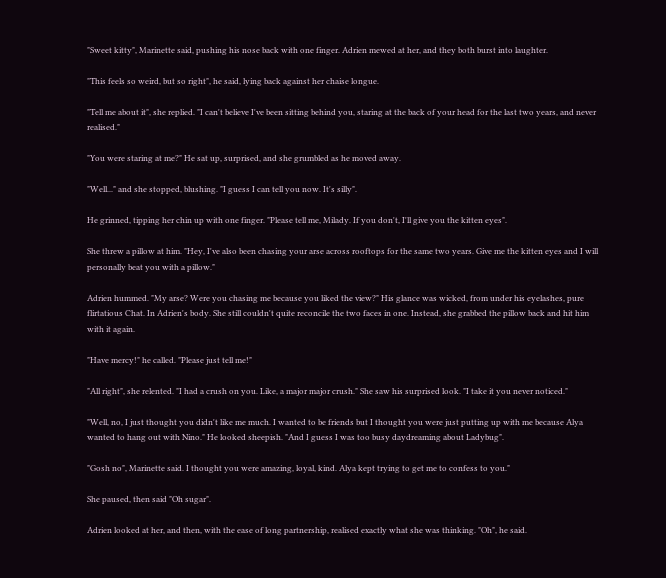"Sweet kitty", Marinette said, pushing his nose back with one finger. Adrien mewed at her, and they both burst into laughter.

"This feels so weird, but so right", he said, lying back against her chaise longue.

"Tell me about it", she replied. "I can't believe I've been sitting behind you, staring at the back of your head for the last two years, and never realised."

"You were staring at me?" He sat up, surprised, and she grumbled as he moved away.

"Well..." and she stopped, blushing. "I guess I can tell you now. It's silly".

He grinned, tipping her chin up with one finger. "Please tell me, Milady. If you don't, I'll give you the kitten eyes".

She threw a pillow at him. "Hey, I've also been chasing your arse across rooftops for the same two years. Give me the kitten eyes and I will personally beat you with a pillow."

Adrien hummed. "My arse? Were you chasing me because you liked the view?" His glance was wicked, from under his eyelashes, pure flirtatious Chat. In Adrien's body. She still couldn't quite reconcile the two faces in one. Instead, she grabbed the pillow back and hit him with it again.

"Have mercy!" he called. "Please just tell me!"

"All right", she relented. "I had a crush on you. Like, a major major crush." She saw his surprised look. "I take it you never noticed."

"Well, no, I just thought you didn't like me much. I wanted to be friends but I thought you were just putting up with me because Alya wanted to hang out with Nino." He looked sheepish. "And I guess I was too busy daydreaming about Ladybug".

"Gosh no", Marinette said. I thought you were amazing, loyal, kind. Alya kept trying to get me to confess to you."

She paused, then said "Oh sugar".

Adrien looked at her, and then, with the ease of long partnership, realised exactly what she was thinking. "Oh", he said.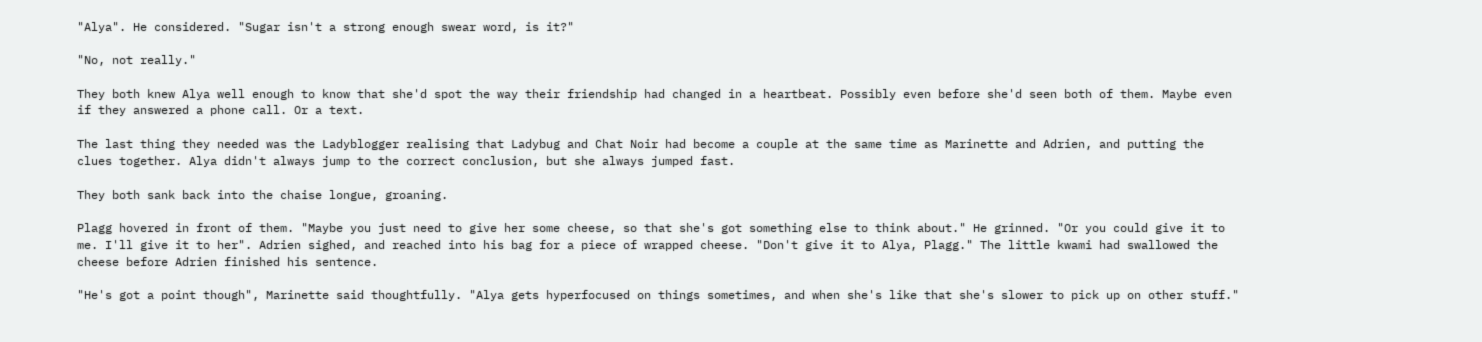"Alya". He considered. "Sugar isn't a strong enough swear word, is it?"

"No, not really."

They both knew Alya well enough to know that she'd spot the way their friendship had changed in a heartbeat. Possibly even before she'd seen both of them. Maybe even if they answered a phone call. Or a text.

The last thing they needed was the Ladyblogger realising that Ladybug and Chat Noir had become a couple at the same time as Marinette and Adrien, and putting the clues together. Alya didn't always jump to the correct conclusion, but she always jumped fast.

They both sank back into the chaise longue, groaning.

Plagg hovered in front of them. "Maybe you just need to give her some cheese, so that she's got something else to think about." He grinned. "Or you could give it to me. I'll give it to her". Adrien sighed, and reached into his bag for a piece of wrapped cheese. "Don't give it to Alya, Plagg." The little kwami had swallowed the cheese before Adrien finished his sentence.

"He's got a point though", Marinette said thoughtfully. "Alya gets hyperfocused on things sometimes, and when she's like that she's slower to pick up on other stuff."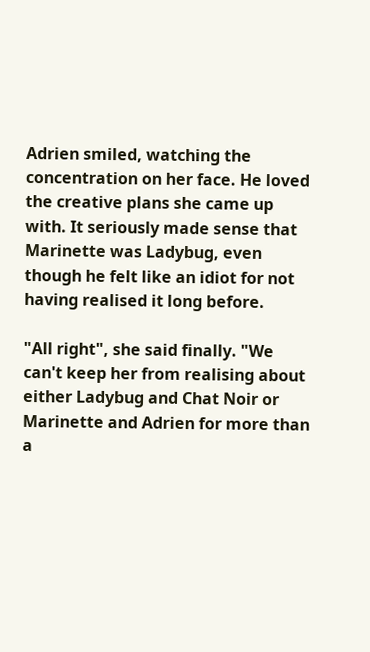Adrien smiled, watching the concentration on her face. He loved the creative plans she came up with. It seriously made sense that Marinette was Ladybug, even though he felt like an idiot for not having realised it long before.

"All right", she said finally. "We can't keep her from realising about either Ladybug and Chat Noir or Marinette and Adrien for more than a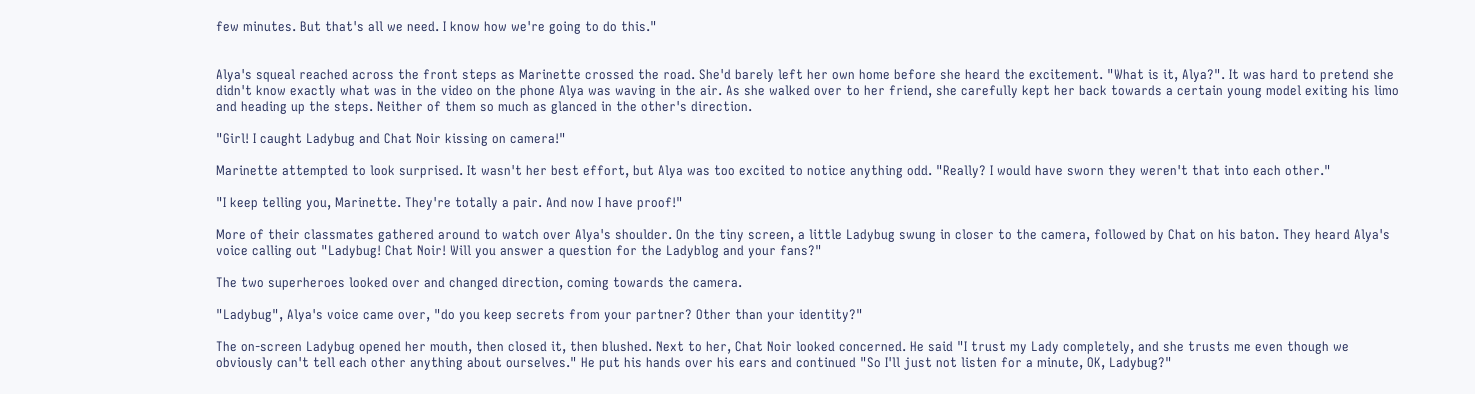few minutes. But that's all we need. I know how we're going to do this."


Alya's squeal reached across the front steps as Marinette crossed the road. She'd barely left her own home before she heard the excitement. "What is it, Alya?". It was hard to pretend she didn't know exactly what was in the video on the phone Alya was waving in the air. As she walked over to her friend, she carefully kept her back towards a certain young model exiting his limo and heading up the steps. Neither of them so much as glanced in the other's direction.

"Girl! I caught Ladybug and Chat Noir kissing on camera!"

Marinette attempted to look surprised. It wasn't her best effort, but Alya was too excited to notice anything odd. "Really? I would have sworn they weren't that into each other."

"I keep telling you, Marinette. They're totally a pair. And now I have proof!"

More of their classmates gathered around to watch over Alya's shoulder. On the tiny screen, a little Ladybug swung in closer to the camera, followed by Chat on his baton. They heard Alya's voice calling out "Ladybug! Chat Noir! Will you answer a question for the Ladyblog and your fans?"

The two superheroes looked over and changed direction, coming towards the camera.

"Ladybug", Alya's voice came over, "do you keep secrets from your partner? Other than your identity?"

The on-screen Ladybug opened her mouth, then closed it, then blushed. Next to her, Chat Noir looked concerned. He said "I trust my Lady completely, and she trusts me even though we obviously can't tell each other anything about ourselves." He put his hands over his ears and continued "So I'll just not listen for a minute, OK, Ladybug?"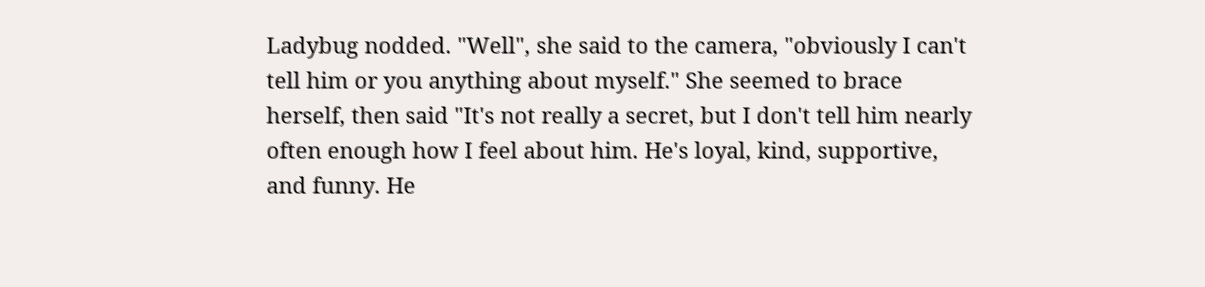Ladybug nodded. "Well", she said to the camera, "obviously I can't tell him or you anything about myself." She seemed to brace herself, then said "It's not really a secret, but I don't tell him nearly often enough how I feel about him. He's loyal, kind, supportive, and funny. He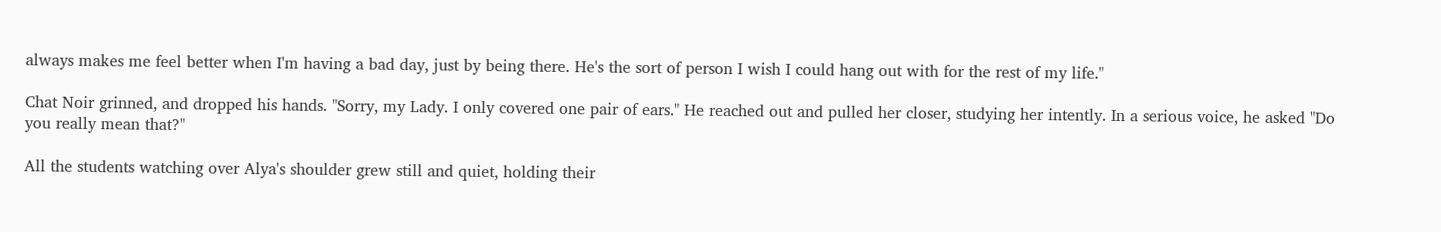always makes me feel better when I'm having a bad day, just by being there. He's the sort of person I wish I could hang out with for the rest of my life."

Chat Noir grinned, and dropped his hands. "Sorry, my Lady. I only covered one pair of ears." He reached out and pulled her closer, studying her intently. In a serious voice, he asked "Do you really mean that?"

All the students watching over Alya's shoulder grew still and quiet, holding their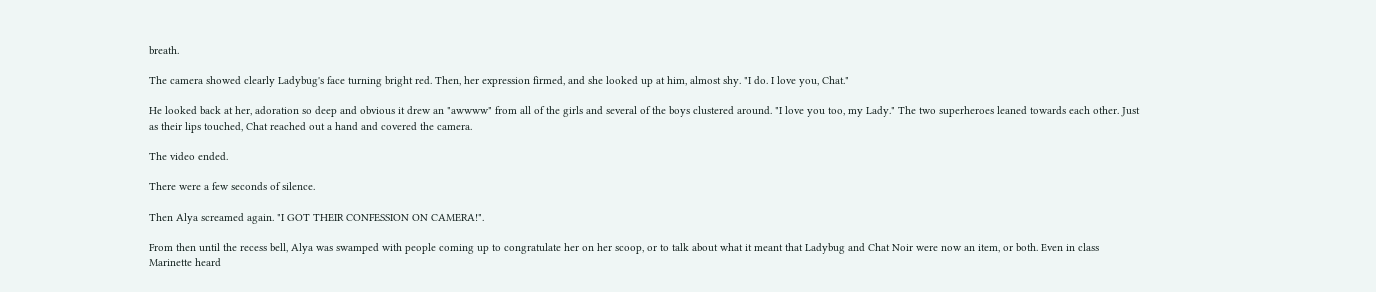breath.

The camera showed clearly Ladybug's face turning bright red. Then, her expression firmed, and she looked up at him, almost shy. "I do. I love you, Chat."

He looked back at her, adoration so deep and obvious it drew an "awwww" from all of the girls and several of the boys clustered around. "I love you too, my Lady." The two superheroes leaned towards each other. Just as their lips touched, Chat reached out a hand and covered the camera.

The video ended.

There were a few seconds of silence.

Then Alya screamed again. "I GOT THEIR CONFESSION ON CAMERA!".

From then until the recess bell, Alya was swamped with people coming up to congratulate her on her scoop, or to talk about what it meant that Ladybug and Chat Noir were now an item, or both. Even in class Marinette heard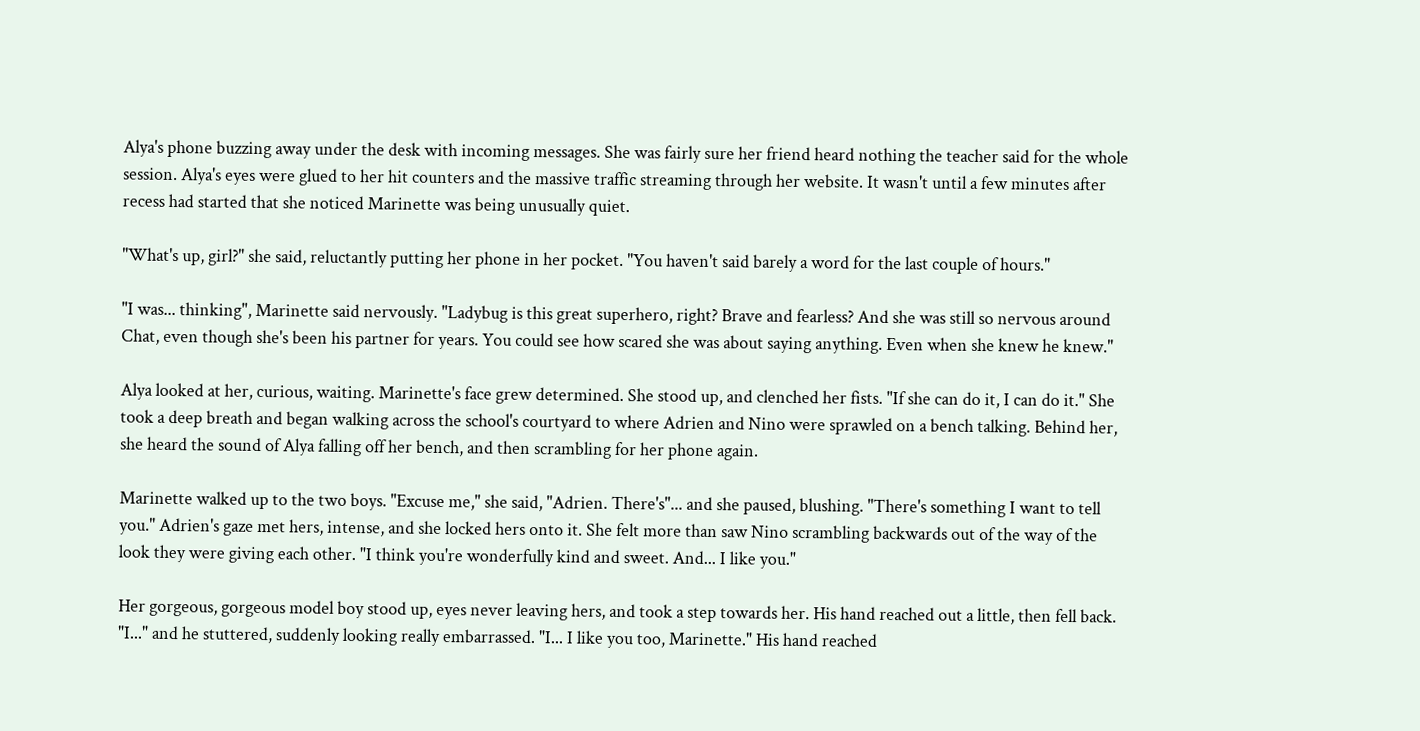Alya's phone buzzing away under the desk with incoming messages. She was fairly sure her friend heard nothing the teacher said for the whole session. Alya's eyes were glued to her hit counters and the massive traffic streaming through her website. It wasn't until a few minutes after recess had started that she noticed Marinette was being unusually quiet.

"What's up, girl?" she said, reluctantly putting her phone in her pocket. "You haven't said barely a word for the last couple of hours."

"I was... thinking", Marinette said nervously. "Ladybug is this great superhero, right? Brave and fearless? And she was still so nervous around Chat, even though she's been his partner for years. You could see how scared she was about saying anything. Even when she knew he knew."

Alya looked at her, curious, waiting. Marinette's face grew determined. She stood up, and clenched her fists. "If she can do it, I can do it." She took a deep breath and began walking across the school's courtyard to where Adrien and Nino were sprawled on a bench talking. Behind her, she heard the sound of Alya falling off her bench, and then scrambling for her phone again.

Marinette walked up to the two boys. "Excuse me," she said, "Adrien. There's"... and she paused, blushing. "There's something I want to tell you." Adrien's gaze met hers, intense, and she locked hers onto it. She felt more than saw Nino scrambling backwards out of the way of the look they were giving each other. "I think you're wonderfully kind and sweet. And... I like you."

Her gorgeous, gorgeous model boy stood up, eyes never leaving hers, and took a step towards her. His hand reached out a little, then fell back. "I..." and he stuttered, suddenly looking really embarrassed. "I... I like you too, Marinette." His hand reached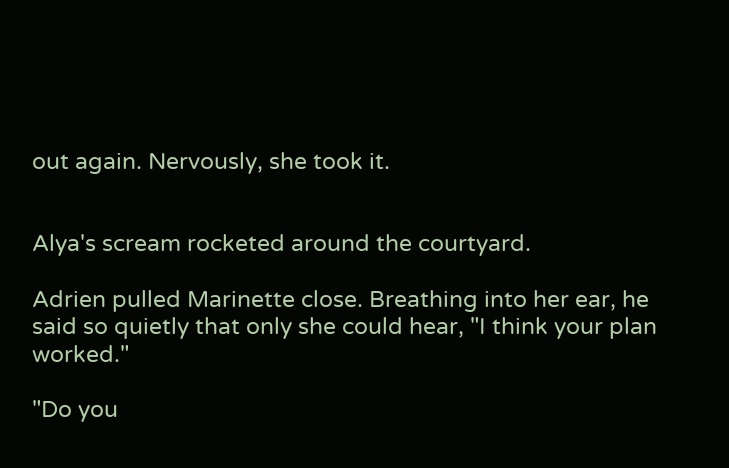out again. Nervously, she took it.


Alya's scream rocketed around the courtyard.

Adrien pulled Marinette close. Breathing into her ear, he said so quietly that only she could hear, "I think your plan worked."

"Do you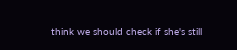think we should check if she's still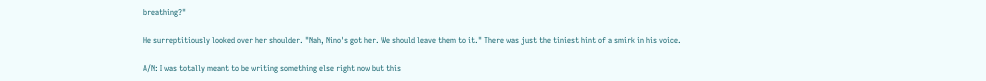breathing?"

He surreptitiously looked over her shoulder. "Nah, Nino's got her. We should leave them to it." There was just the tiniest hint of a smirk in his voice.

A/N: I was totally meant to be writing something else right now but this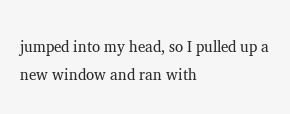jumped into my head, so I pulled up a new window and ran with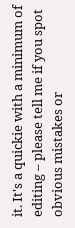it. It's a quickie with a minimum of editing – please tell me if you spot obvious mistakes or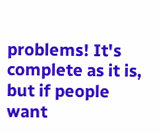problems! It's complete as it is, but if people want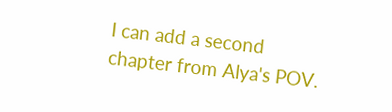I can add a second chapter from Alya's POV.